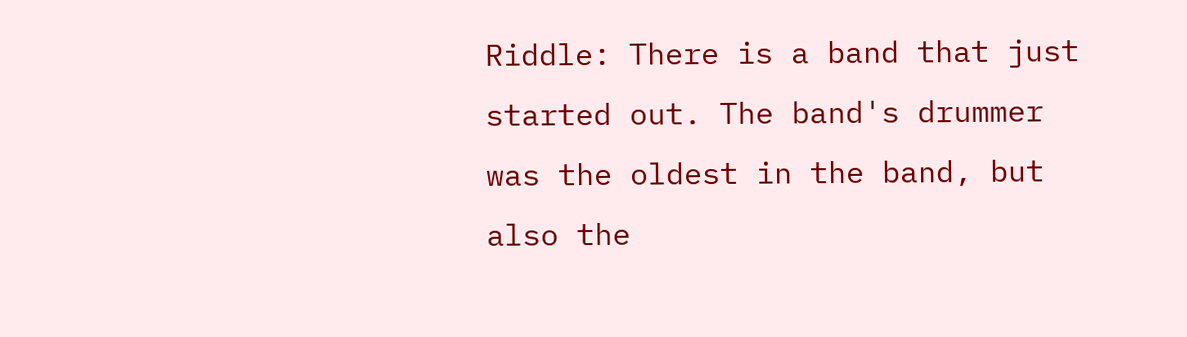Riddle: There is a band that just started out. The band's drummer was the oldest in the band, but also the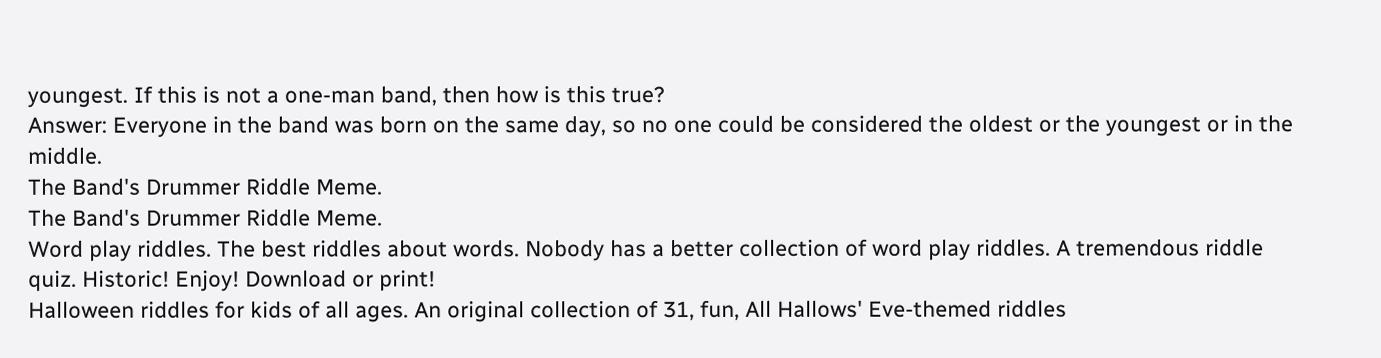youngest. If this is not a one-man band, then how is this true?
Answer: Everyone in the band was born on the same day, so no one could be considered the oldest or the youngest or in the middle.
The Band's Drummer Riddle Meme.
The Band's Drummer Riddle Meme.
Word play riddles. The best riddles about words. Nobody has a better collection of word play riddles. A tremendous riddle quiz. Historic! Enjoy! Download or print!
Halloween riddles for kids of all ages. An original collection of 31, fun, All Hallows' Eve-themed riddles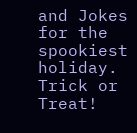and Jokes for the spookiest holiday. Trick or Treat!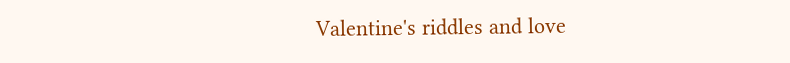Valentine's riddles and love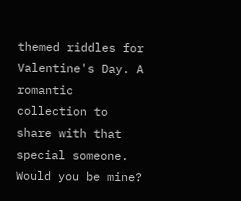themed riddles for Valentine's Day. A romantic collection to share with that special someone. Would you be mine?